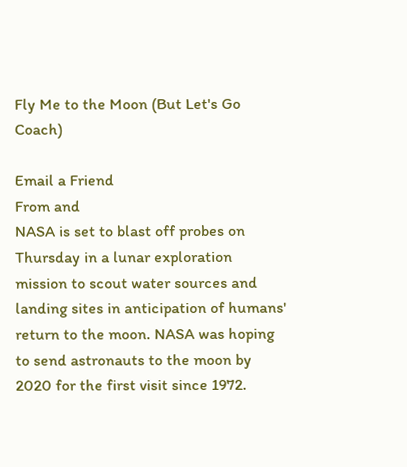Fly Me to the Moon (But Let's Go Coach)

Email a Friend
From and
NASA is set to blast off probes on Thursday in a lunar exploration mission to scout water sources and landing sites in anticipation of humans' return to the moon. NASA was hoping to send astronauts to the moon by 2020 for the first visit since 1972.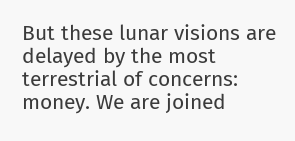But these lunar visions are delayed by the most terrestrial of concerns: money. We are joined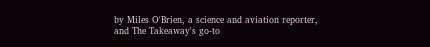by Miles O'Brien, a science and aviation reporter, and The Takeaway's go-to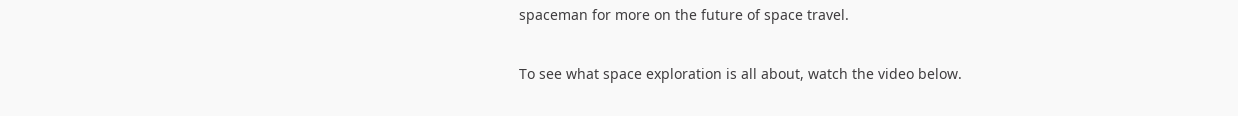spaceman for more on the future of space travel.

To see what space exploration is all about, watch the video below.